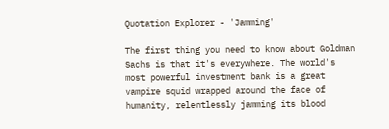Quotation Explorer - 'Jamming'

The first thing you need to know about Goldman Sachs is that it's everywhere. The world's most powerful investment bank is a great vampire squid wrapped around the face of humanity, relentlessly jamming its blood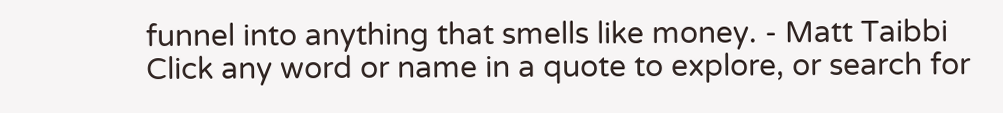funnel into anything that smells like money. - Matt Taibbi
Click any word or name in a quote to explore, or search for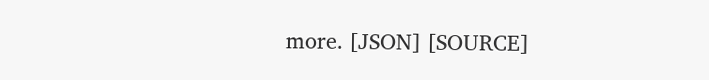more. [JSON] [SOURCE]